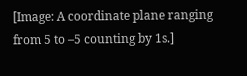[Image: A coordinate plane ranging from 5 to –5 counting by 1s.]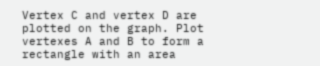Vertex C and vertex D are plotted on the graph. Plot vertexes A and B to form a rectangle with an area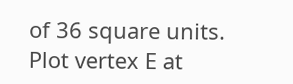of 36 square units. Plot vertex E at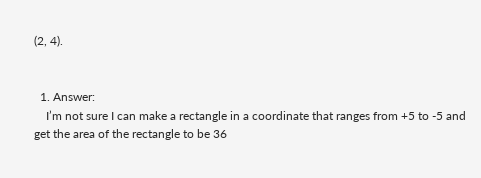(2, 4).


  1. Answer:
    I’m not sure I can make a rectangle in a coordinate that ranges from +5 to -5 and get the area of the rectangle to be 36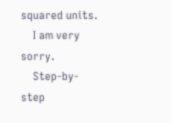squared units.
    I am very sorry.
    Step-by-step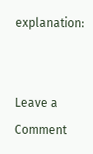explanation:


Leave a Comment